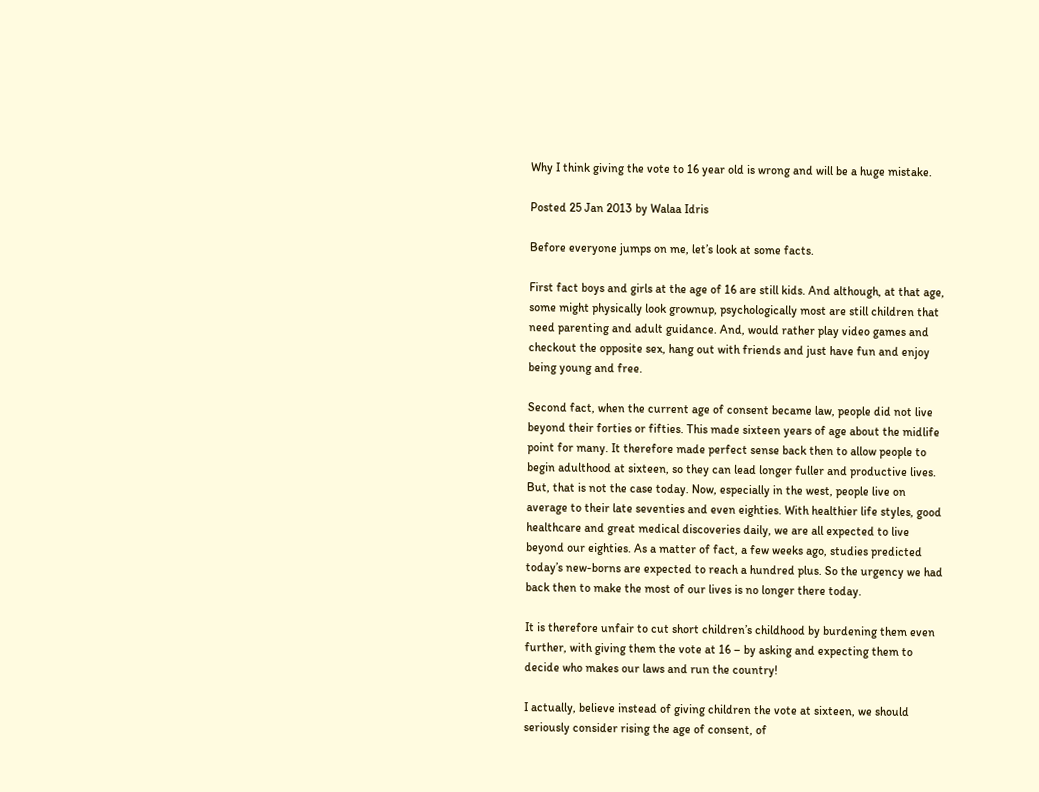Why I think giving the vote to 16 year old is wrong and will be a huge mistake.

Posted 25 Jan 2013 by Walaa Idris

Before everyone jumps on me, let’s look at some facts.

First fact boys and girls at the age of 16 are still kids. And although, at that age, some might physically look grownup, psychologically most are still children that need parenting and adult guidance. And, would rather play video games and checkout the opposite sex, hang out with friends and just have fun and enjoy being young and free.

Second fact, when the current age of consent became law, people did not live beyond their forties or fifties. This made sixteen years of age about the midlife point for many. It therefore made perfect sense back then to allow people to begin adulthood at sixteen, so they can lead longer fuller and productive lives. But, that is not the case today. Now, especially in the west, people live on average to their late seventies and even eighties. With healthier life styles, good healthcare and great medical discoveries daily, we are all expected to live beyond our eighties. As a matter of fact, a few weeks ago, studies predicted today’s new-borns are expected to reach a hundred plus. So the urgency we had back then to make the most of our lives is no longer there today.

It is therefore unfair to cut short children’s childhood by burdening them even further, with giving them the vote at 16 – by asking and expecting them to decide who makes our laws and run the country!

I actually, believe instead of giving children the vote at sixteen, we should seriously consider rising the age of consent, of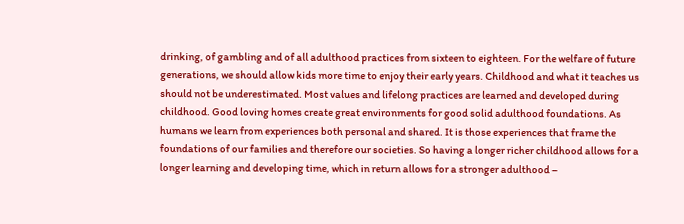drinking, of gambling and of all adulthood practices from sixteen to eighteen. For the welfare of future generations, we should allow kids more time to enjoy their early years. Childhood and what it teaches us should not be underestimated. Most values and lifelong practices are learned and developed during childhood. Good loving homes create great environments for good solid adulthood foundations. As humans we learn from experiences both personal and shared. It is those experiences that frame the foundations of our families and therefore our societies. So having a longer richer childhood allows for a longer learning and developing time, which in return allows for a stronger adulthood –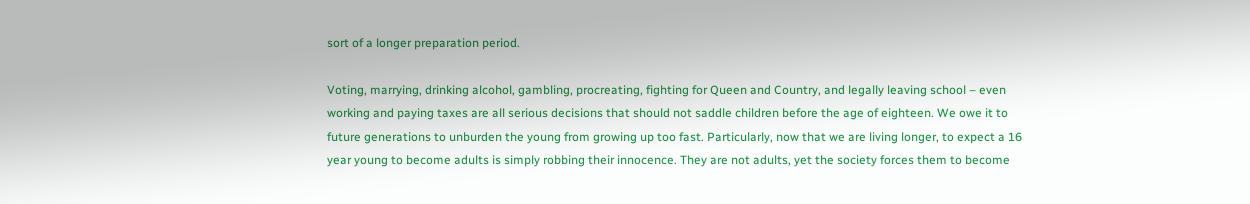sort of a longer preparation period.

Voting, marrying, drinking alcohol, gambling, procreating, fighting for Queen and Country, and legally leaving school – even working and paying taxes are all serious decisions that should not saddle children before the age of eighteen. We owe it to future generations to unburden the young from growing up too fast. Particularly, now that we are living longer, to expect a 16 year young to become adults is simply robbing their innocence. They are not adults, yet the society forces them to become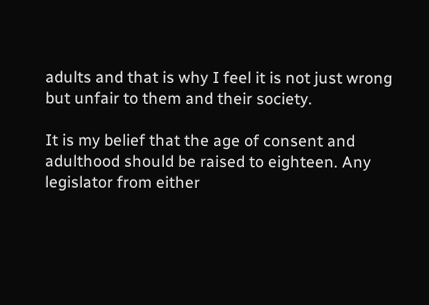adults and that is why I feel it is not just wrong but unfair to them and their society.

It is my belief that the age of consent and adulthood should be raised to eighteen. Any legislator from either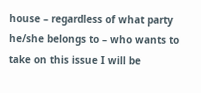house – regardless of what party he/she belongs to – who wants to take on this issue I will be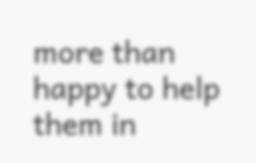more than happy to help them in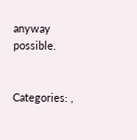anyway possible.


Categories: ,